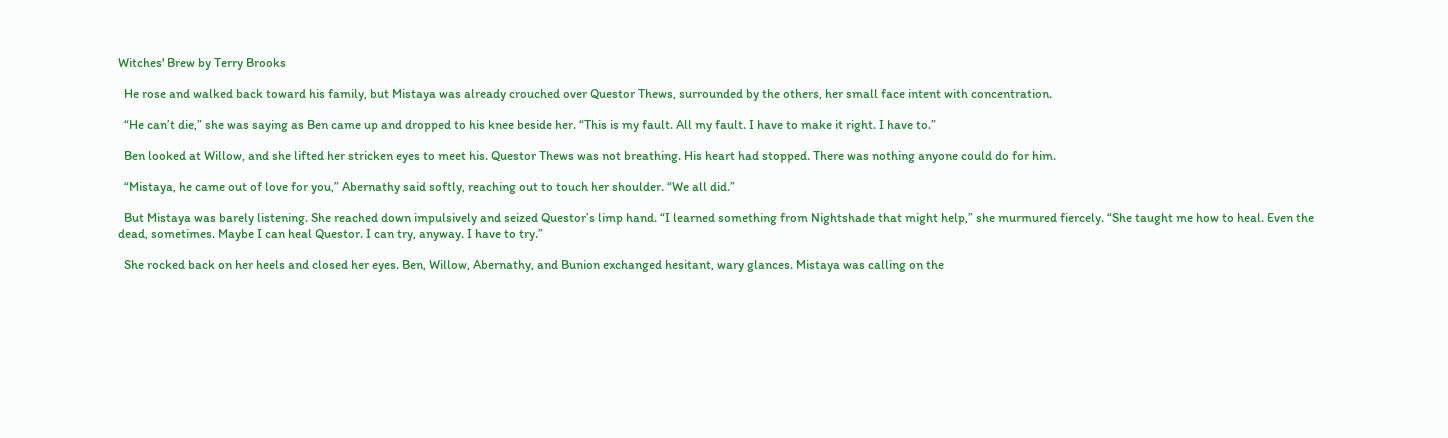Witches' Brew by Terry Brooks

  He rose and walked back toward his family, but Mistaya was already crouched over Questor Thews, surrounded by the others, her small face intent with concentration.

  “He can’t die,” she was saying as Ben came up and dropped to his knee beside her. “This is my fault. All my fault. I have to make it right. I have to.”

  Ben looked at Willow, and she lifted her stricken eyes to meet his. Questor Thews was not breathing. His heart had stopped. There was nothing anyone could do for him.

  “Mistaya, he came out of love for you,” Abernathy said softly, reaching out to touch her shoulder. “We all did.”

  But Mistaya was barely listening. She reached down impulsively and seized Questor’s limp hand. “I learned something from Nightshade that might help,” she murmured fiercely. “She taught me how to heal. Even the dead, sometimes. Maybe I can heal Questor. I can try, anyway. I have to try.”

  She rocked back on her heels and closed her eyes. Ben, Willow, Abernathy, and Bunion exchanged hesitant, wary glances. Mistaya was calling on the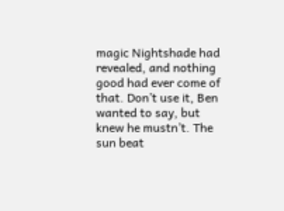magic Nightshade had revealed, and nothing good had ever come of that. Don’t use it, Ben wanted to say, but knew he mustn’t. The sun beat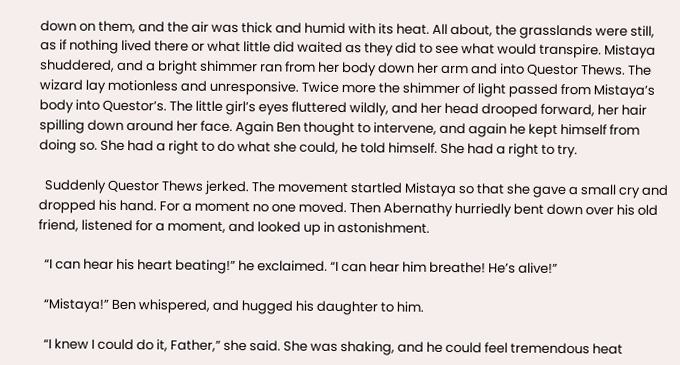down on them, and the air was thick and humid with its heat. All about, the grasslands were still, as if nothing lived there or what little did waited as they did to see what would transpire. Mistaya shuddered, and a bright shimmer ran from her body down her arm and into Questor Thews. The wizard lay motionless and unresponsive. Twice more the shimmer of light passed from Mistaya’s body into Questor’s. The little girl’s eyes fluttered wildly, and her head drooped forward, her hair spilling down around her face. Again Ben thought to intervene, and again he kept himself from doing so. She had a right to do what she could, he told himself. She had a right to try.

  Suddenly Questor Thews jerked. The movement startled Mistaya so that she gave a small cry and dropped his hand. For a moment no one moved. Then Abernathy hurriedly bent down over his old friend, listened for a moment, and looked up in astonishment.

  “I can hear his heart beating!” he exclaimed. “I can hear him breathe! He’s alive!”

  “Mistaya!” Ben whispered, and hugged his daughter to him.

  “I knew I could do it, Father,” she said. She was shaking, and he could feel tremendous heat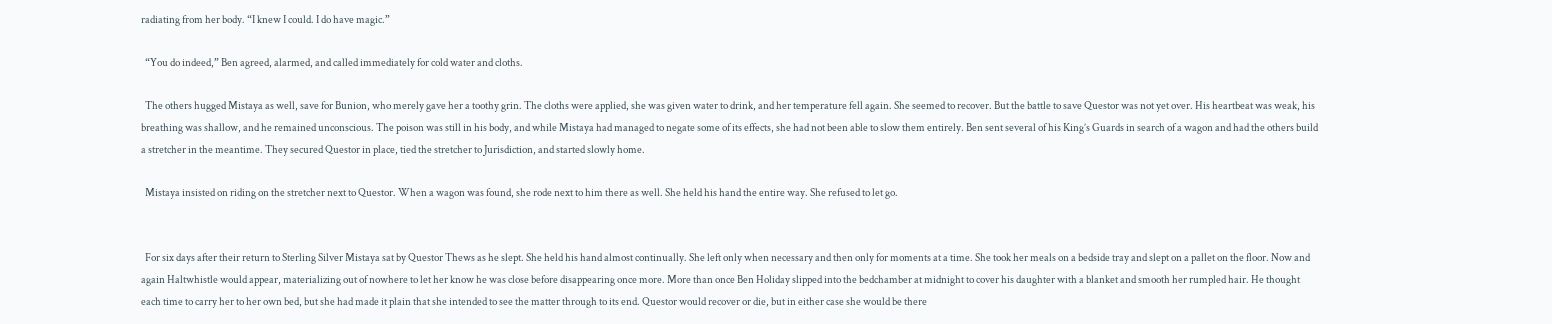radiating from her body. “I knew I could. I do have magic.”

  “You do indeed,” Ben agreed, alarmed, and called immediately for cold water and cloths.

  The others hugged Mistaya as well, save for Bunion, who merely gave her a toothy grin. The cloths were applied, she was given water to drink, and her temperature fell again. She seemed to recover. But the battle to save Questor was not yet over. His heartbeat was weak, his breathing was shallow, and he remained unconscious. The poison was still in his body, and while Mistaya had managed to negate some of its effects, she had not been able to slow them entirely. Ben sent several of his King’s Guards in search of a wagon and had the others build a stretcher in the meantime. They secured Questor in place, tied the stretcher to Jurisdiction, and started slowly home.

  Mistaya insisted on riding on the stretcher next to Questor. When a wagon was found, she rode next to him there as well. She held his hand the entire way. She refused to let go.


  For six days after their return to Sterling Silver Mistaya sat by Questor Thews as he slept. She held his hand almost continually. She left only when necessary and then only for moments at a time. She took her meals on a bedside tray and slept on a pallet on the floor. Now and again Haltwhistle would appear, materializing out of nowhere to let her know he was close before disappearing once more. More than once Ben Holiday slipped into the bedchamber at midnight to cover his daughter with a blanket and smooth her rumpled hair. He thought each time to carry her to her own bed, but she had made it plain that she intended to see the matter through to its end. Questor would recover or die, but in either case she would be there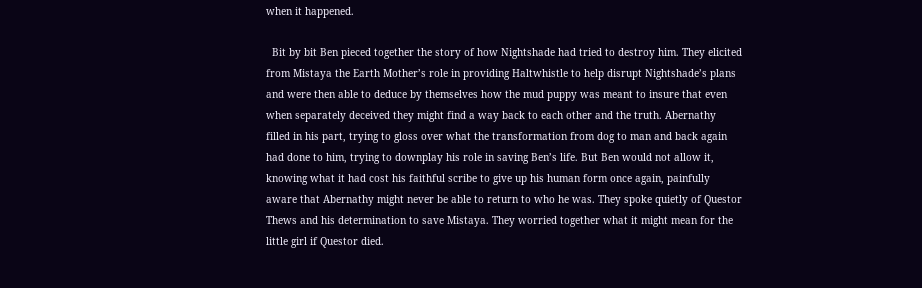when it happened.

  Bit by bit Ben pieced together the story of how Nightshade had tried to destroy him. They elicited from Mistaya the Earth Mother’s role in providing Haltwhistle to help disrupt Nightshade’s plans and were then able to deduce by themselves how the mud puppy was meant to insure that even when separately deceived they might find a way back to each other and the truth. Abernathy filled in his part, trying to gloss over what the transformation from dog to man and back again had done to him, trying to downplay his role in saving Ben’s life. But Ben would not allow it, knowing what it had cost his faithful scribe to give up his human form once again, painfully aware that Abernathy might never be able to return to who he was. They spoke quietly of Questor Thews and his determination to save Mistaya. They worried together what it might mean for the little girl if Questor died.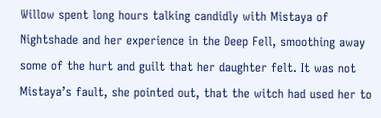Willow spent long hours talking candidly with Mistaya of Nightshade and her experience in the Deep Fell, smoothing away some of the hurt and guilt that her daughter felt. It was not Mistaya’s fault, she pointed out, that the witch had used her to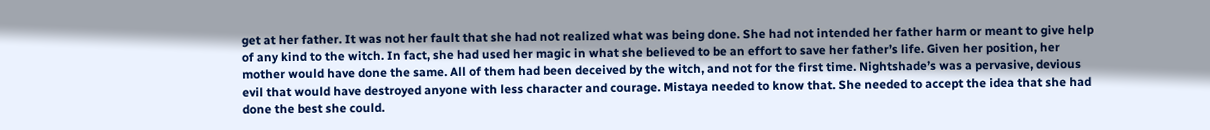get at her father. It was not her fault that she had not realized what was being done. She had not intended her father harm or meant to give help of any kind to the witch. In fact, she had used her magic in what she believed to be an effort to save her father’s life. Given her position, her mother would have done the same. All of them had been deceived by the witch, and not for the first time. Nightshade’s was a pervasive, devious evil that would have destroyed anyone with less character and courage. Mistaya needed to know that. She needed to accept the idea that she had done the best she could.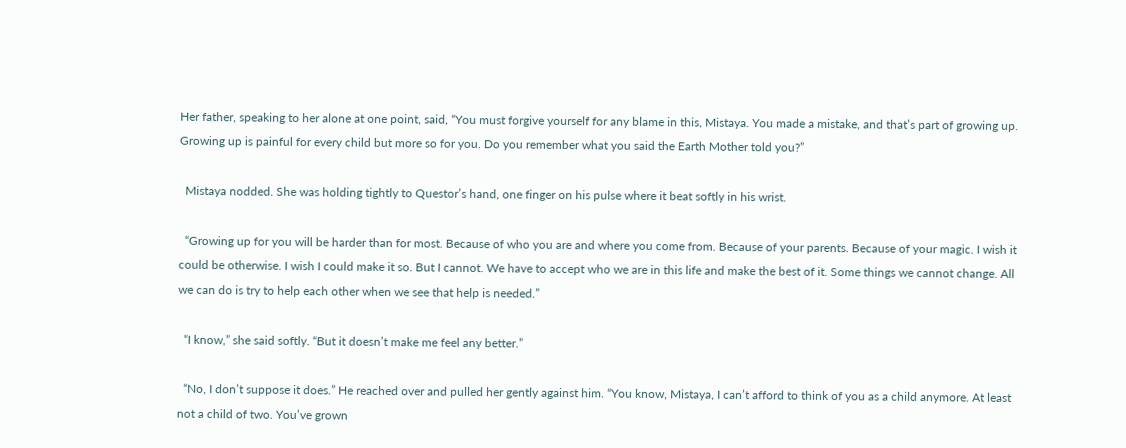Her father, speaking to her alone at one point, said, “You must forgive yourself for any blame in this, Mistaya. You made a mistake, and that’s part of growing up. Growing up is painful for every child but more so for you. Do you remember what you said the Earth Mother told you?”

  Mistaya nodded. She was holding tightly to Questor’s hand, one finger on his pulse where it beat softly in his wrist.

  “Growing up for you will be harder than for most. Because of who you are and where you come from. Because of your parents. Because of your magic. I wish it could be otherwise. I wish I could make it so. But I cannot. We have to accept who we are in this life and make the best of it. Some things we cannot change. All we can do is try to help each other when we see that help is needed.”

  “I know,” she said softly. “But it doesn’t make me feel any better.”

  “No, I don’t suppose it does.” He reached over and pulled her gently against him. “You know, Mistaya, I can’t afford to think of you as a child anymore. At least not a child of two. You’ve grown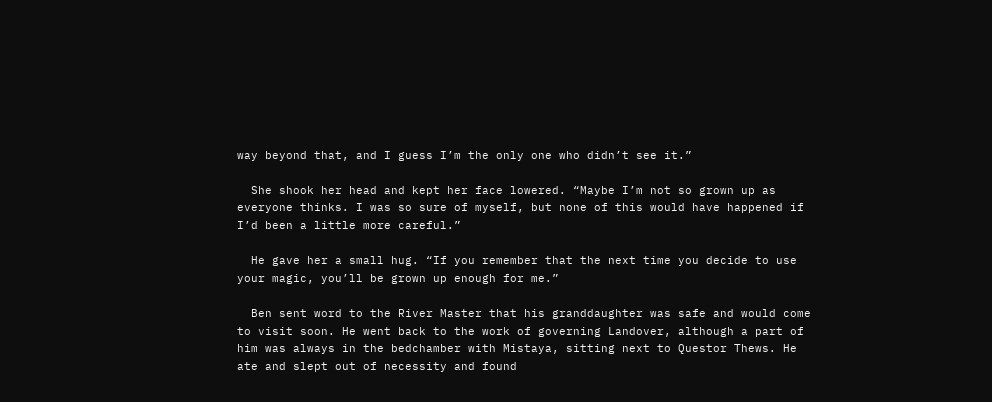way beyond that, and I guess I’m the only one who didn’t see it.”

  She shook her head and kept her face lowered. “Maybe I’m not so grown up as everyone thinks. I was so sure of myself, but none of this would have happened if I’d been a little more careful.”

  He gave her a small hug. “If you remember that the next time you decide to use your magic, you’ll be grown up enough for me.”

  Ben sent word to the River Master that his granddaughter was safe and would come to visit soon. He went back to the work of governing Landover, although a part of him was always in the bedchamber with Mistaya, sitting next to Questor Thews. He ate and slept out of necessity and found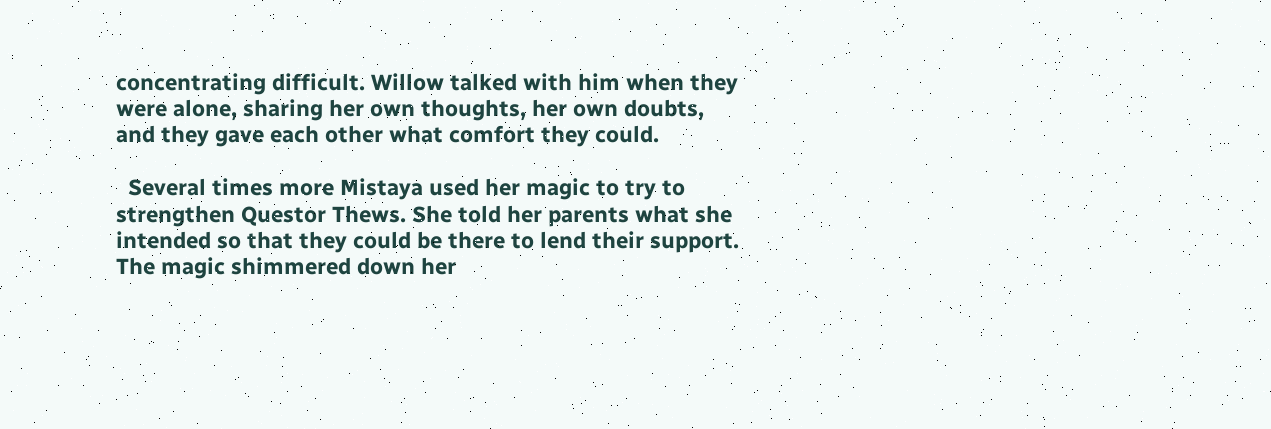concentrating difficult. Willow talked with him when they were alone, sharing her own thoughts, her own doubts, and they gave each other what comfort they could.

  Several times more Mistaya used her magic to try to strengthen Questor Thews. She told her parents what she intended so that they could be there to lend their support. The magic shimmered down her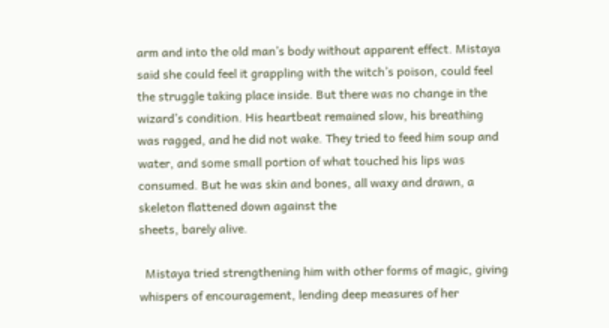arm and into the old man’s body without apparent effect. Mistaya said she could feel it grappling with the witch’s poison, could feel the struggle taking place inside. But there was no change in the wizard’s condition. His heartbeat remained slow, his breathing was ragged, and he did not wake. They tried to feed him soup and water, and some small portion of what touched his lips was consumed. But he was skin and bones, all waxy and drawn, a skeleton flattened down against the
sheets, barely alive.

  Mistaya tried strengthening him with other forms of magic, giving whispers of encouragement, lending deep measures of her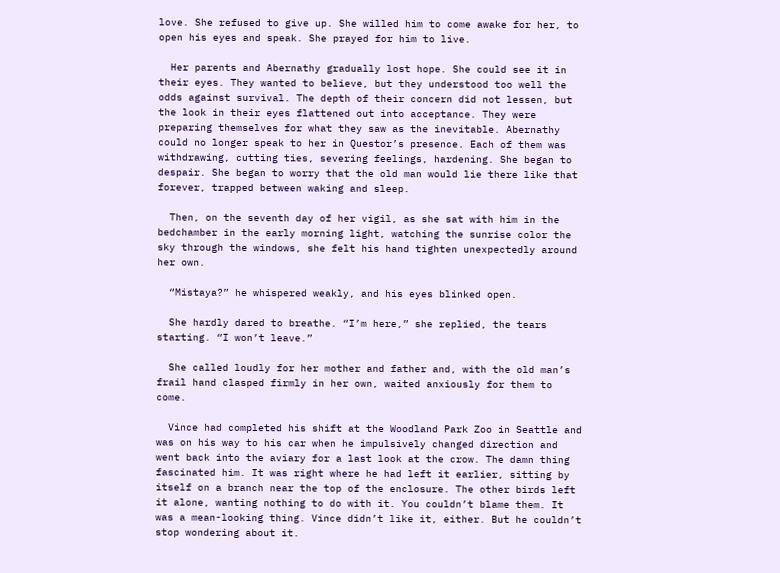love. She refused to give up. She willed him to come awake for her, to open his eyes and speak. She prayed for him to live.

  Her parents and Abernathy gradually lost hope. She could see it in their eyes. They wanted to believe, but they understood too well the odds against survival. The depth of their concern did not lessen, but the look in their eyes flattened out into acceptance. They were preparing themselves for what they saw as the inevitable. Abernathy could no longer speak to her in Questor’s presence. Each of them was withdrawing, cutting ties, severing feelings, hardening. She began to despair. She began to worry that the old man would lie there like that forever, trapped between waking and sleep.

  Then, on the seventh day of her vigil, as she sat with him in the bedchamber in the early morning light, watching the sunrise color the sky through the windows, she felt his hand tighten unexpectedly around her own.

  “Mistaya?” he whispered weakly, and his eyes blinked open.

  She hardly dared to breathe. “I’m here,” she replied, the tears starting. “I won’t leave.”

  She called loudly for her mother and father and, with the old man’s frail hand clasped firmly in her own, waited anxiously for them to come.

  Vince had completed his shift at the Woodland Park Zoo in Seattle and was on his way to his car when he impulsively changed direction and went back into the aviary for a last look at the crow. The damn thing fascinated him. It was right where he had left it earlier, sitting by itself on a branch near the top of the enclosure. The other birds left it alone, wanting nothing to do with it. You couldn’t blame them. It was a mean-looking thing. Vince didn’t like it, either. But he couldn’t stop wondering about it.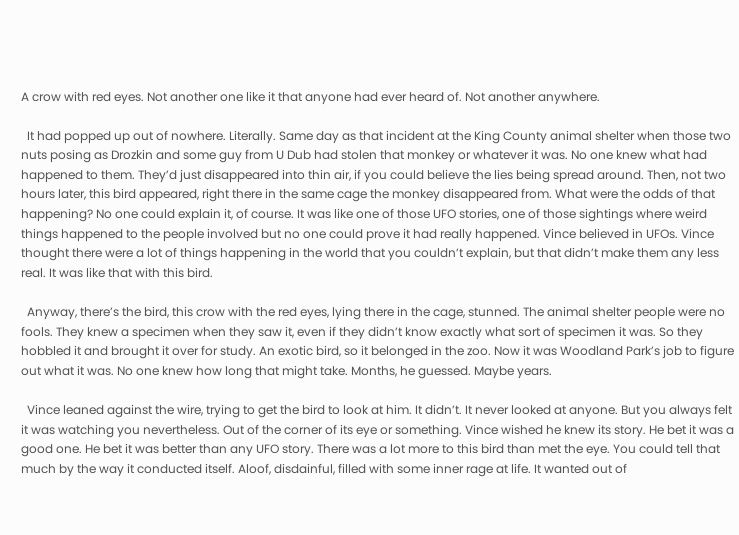A crow with red eyes. Not another one like it that anyone had ever heard of. Not another anywhere.

  It had popped up out of nowhere. Literally. Same day as that incident at the King County animal shelter when those two nuts posing as Drozkin and some guy from U Dub had stolen that monkey or whatever it was. No one knew what had happened to them. They’d just disappeared into thin air, if you could believe the lies being spread around. Then, not two hours later, this bird appeared, right there in the same cage the monkey disappeared from. What were the odds of that happening? No one could explain it, of course. It was like one of those UFO stories, one of those sightings where weird things happened to the people involved but no one could prove it had really happened. Vince believed in UFOs. Vince thought there were a lot of things happening in the world that you couldn’t explain, but that didn’t make them any less real. It was like that with this bird.

  Anyway, there’s the bird, this crow with the red eyes, lying there in the cage, stunned. The animal shelter people were no fools. They knew a specimen when they saw it, even if they didn’t know exactly what sort of specimen it was. So they hobbled it and brought it over for study. An exotic bird, so it belonged in the zoo. Now it was Woodland Park’s job to figure out what it was. No one knew how long that might take. Months, he guessed. Maybe years.

  Vince leaned against the wire, trying to get the bird to look at him. It didn’t. It never looked at anyone. But you always felt it was watching you nevertheless. Out of the corner of its eye or something. Vince wished he knew its story. He bet it was a good one. He bet it was better than any UFO story. There was a lot more to this bird than met the eye. You could tell that much by the way it conducted itself. Aloof, disdainful, filled with some inner rage at life. It wanted out of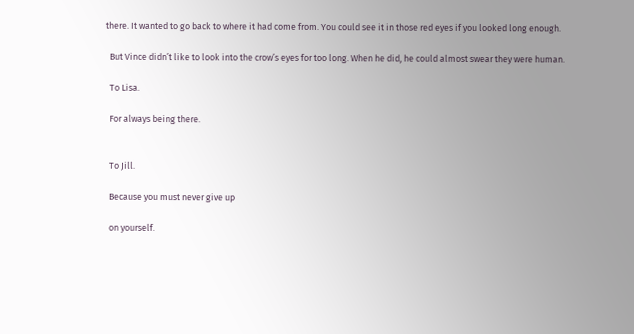there. It wanted to go back to where it had come from. You could see it in those red eyes if you looked long enough.

  But Vince didn’t like to look into the crow’s eyes for too long. When he did, he could almost swear they were human.

  To Lisa.

  For always being there.


  To Jill.

  Because you must never give up

  on yourself.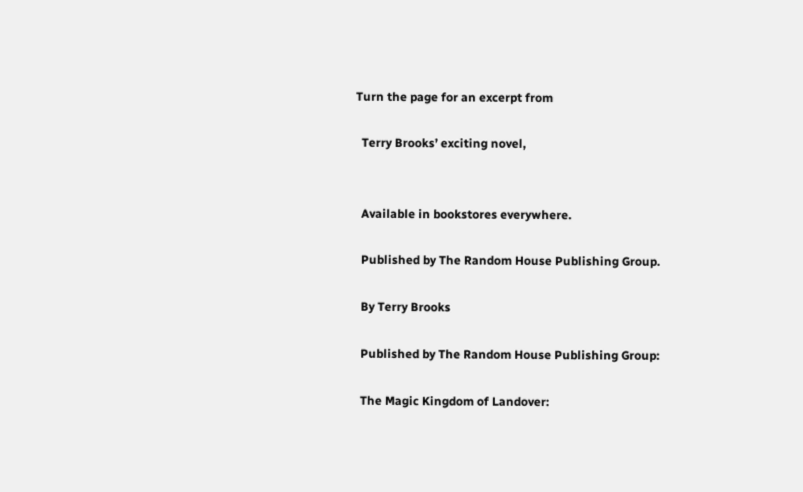Turn the page for an excerpt from

  Terry Brooks’ exciting novel,


  Available in bookstores everywhere.

  Published by The Random House Publishing Group.

  By Terry Brooks

  Published by The Random House Publishing Group:

  The Magic Kingdom of Landover: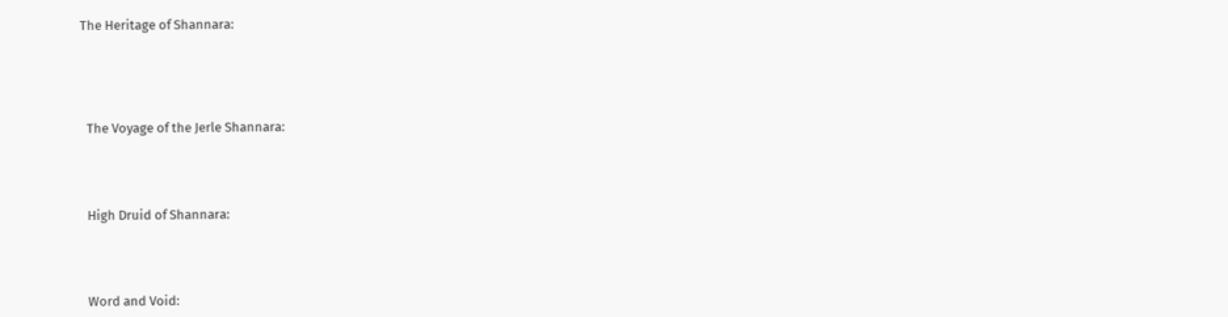The Heritage of Shannara:





  The Voyage of the Jerle Shannara:




  High Druid of Shannara:




  Word and Void: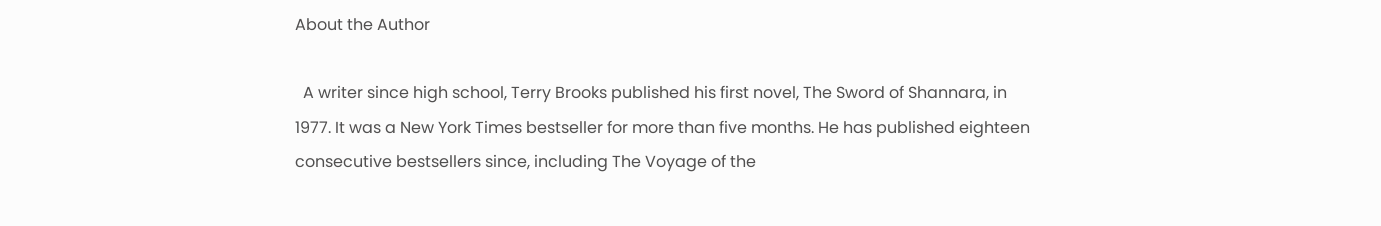About the Author

  A writer since high school, Terry Brooks published his first novel, The Sword of Shannara, in 1977. It was a New York Times bestseller for more than five months. He has published eighteen consecutive bestsellers since, including The Voyage of the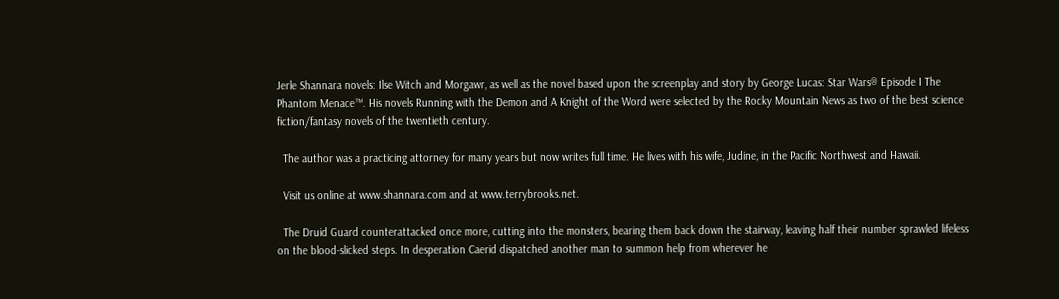Jerle Shannara novels: Ilse Witch and Morgawr, as well as the novel based upon the screenplay and story by George Lucas: Star Wars® Episode I The Phantom Menace™. His novels Running with the Demon and A Knight of the Word were selected by the Rocky Mountain News as two of the best science fiction/fantasy novels of the twentieth century.

  The author was a practicing attorney for many years but now writes full time. He lives with his wife, Judine, in the Pacific Northwest and Hawaii.

  Visit us online at www.shannara.com and at www.terrybrooks.net.

  The Druid Guard counterattacked once more, cutting into the monsters, bearing them back down the stairway, leaving half their number sprawled lifeless on the blood-slicked steps. In desperation Caerid dispatched another man to summon help from wherever he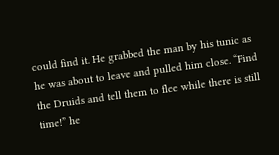could find it. He grabbed the man by his tunic as he was about to leave and pulled him close. “Find the Druids and tell them to flee while there is still time!” he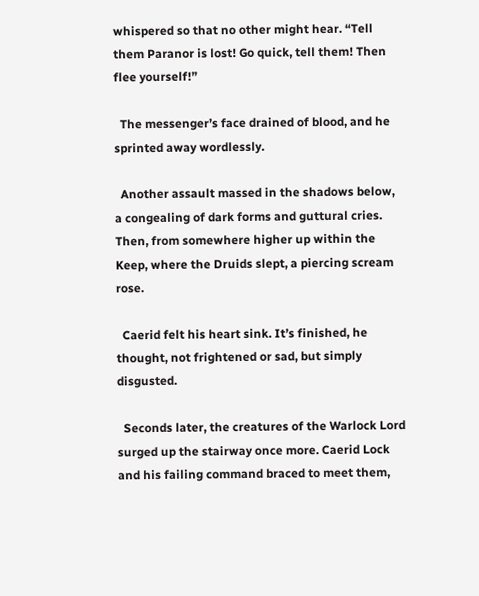whispered so that no other might hear. “Tell them Paranor is lost! Go quick, tell them! Then flee yourself!”

  The messenger’s face drained of blood, and he sprinted away wordlessly.

  Another assault massed in the shadows below, a congealing of dark forms and guttural cries. Then, from somewhere higher up within the Keep, where the Druids slept, a piercing scream rose.

  Caerid felt his heart sink. It’s finished, he thought, not frightened or sad, but simply disgusted.

  Seconds later, the creatures of the Warlock Lord surged up the stairway once more. Caerid Lock and his failing command braced to meet them,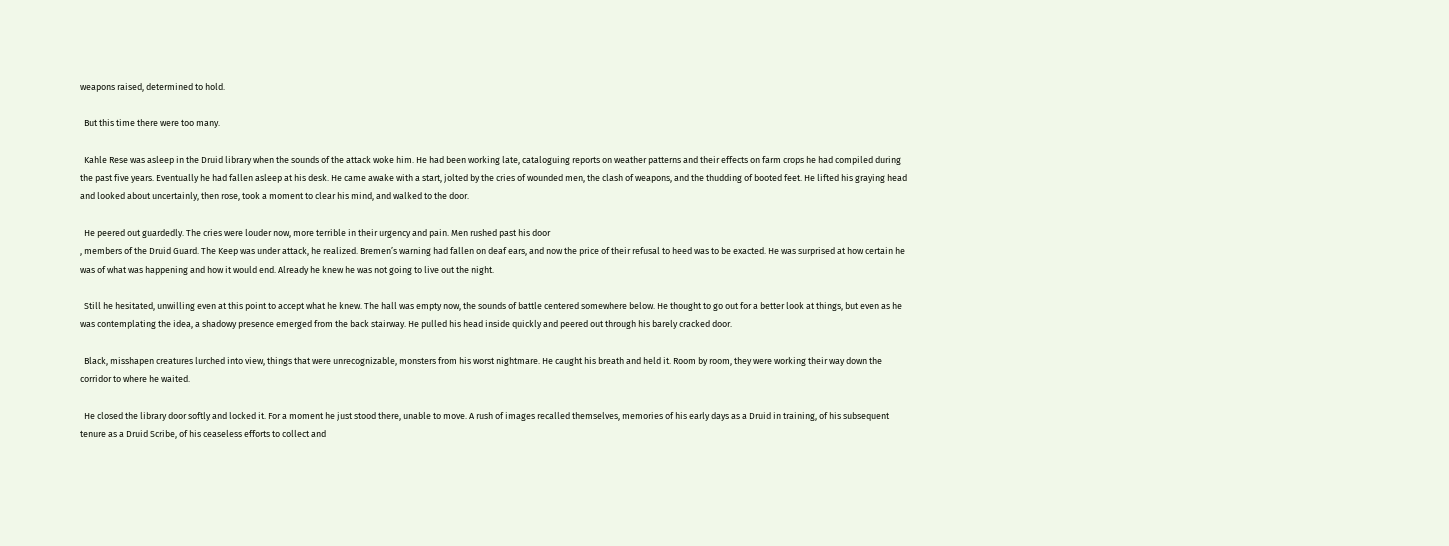weapons raised, determined to hold.

  But this time there were too many.

  Kahle Rese was asleep in the Druid library when the sounds of the attack woke him. He had been working late, cataloguing reports on weather patterns and their effects on farm crops he had compiled during the past five years. Eventually he had fallen asleep at his desk. He came awake with a start, jolted by the cries of wounded men, the clash of weapons, and the thudding of booted feet. He lifted his graying head and looked about uncertainly, then rose, took a moment to clear his mind, and walked to the door.

  He peered out guardedly. The cries were louder now, more terrible in their urgency and pain. Men rushed past his door
, members of the Druid Guard. The Keep was under attack, he realized. Bremen’s warning had fallen on deaf ears, and now the price of their refusal to heed was to be exacted. He was surprised at how certain he was of what was happening and how it would end. Already he knew he was not going to live out the night.

  Still he hesitated, unwilling even at this point to accept what he knew. The hall was empty now, the sounds of battle centered somewhere below. He thought to go out for a better look at things, but even as he was contemplating the idea, a shadowy presence emerged from the back stairway. He pulled his head inside quickly and peered out through his barely cracked door.

  Black, misshapen creatures lurched into view, things that were unrecognizable, monsters from his worst nightmare. He caught his breath and held it. Room by room, they were working their way down the corridor to where he waited.

  He closed the library door softly and locked it. For a moment he just stood there, unable to move. A rush of images recalled themselves, memories of his early days as a Druid in training, of his subsequent tenure as a Druid Scribe, of his ceaseless efforts to collect and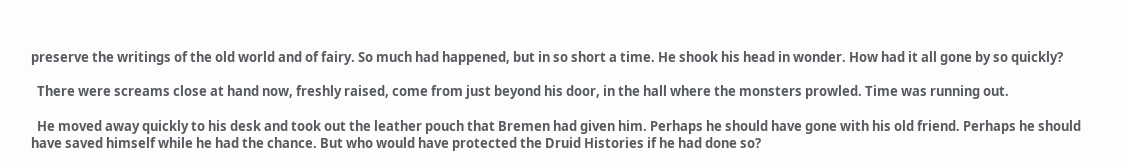preserve the writings of the old world and of fairy. So much had happened, but in so short a time. He shook his head in wonder. How had it all gone by so quickly?

  There were screams close at hand now, freshly raised, come from just beyond his door, in the hall where the monsters prowled. Time was running out.

  He moved away quickly to his desk and took out the leather pouch that Bremen had given him. Perhaps he should have gone with his old friend. Perhaps he should have saved himself while he had the chance. But who would have protected the Druid Histories if he had done so?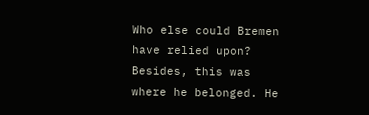Who else could Bremen have relied upon? Besides, this was where he belonged. He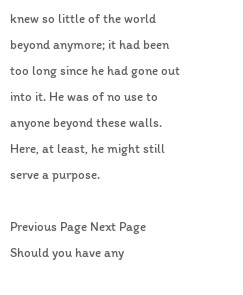knew so little of the world beyond anymore; it had been too long since he had gone out into it. He was of no use to anyone beyond these walls. Here, at least, he might still serve a purpose.

Previous Page Next Page
Should you have any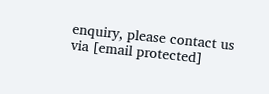enquiry, please contact us via [email protected]